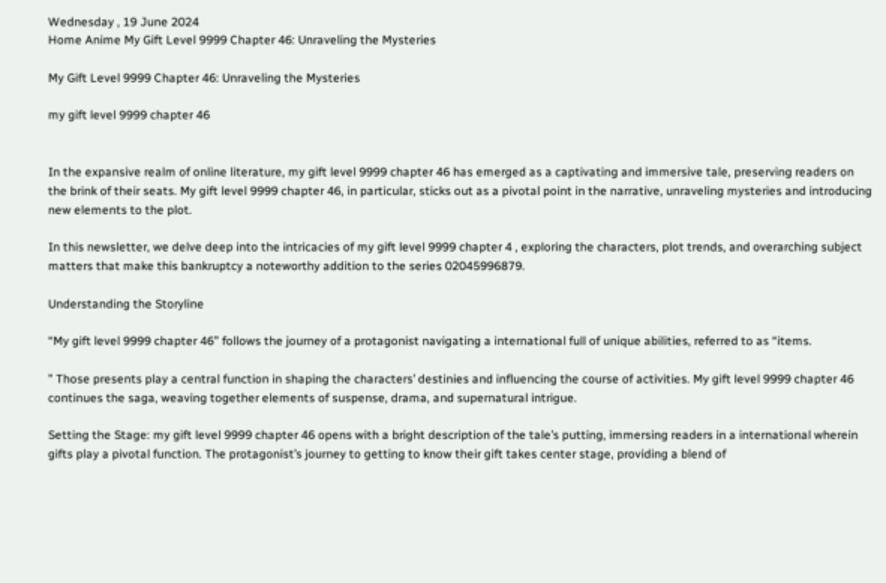Wednesday , 19 June 2024
Home Anime My Gift Level 9999 Chapter 46: Unraveling the Mysteries

My Gift Level 9999 Chapter 46: Unraveling the Mysteries

my gift level 9999 chapter 46


In the expansive realm of online literature, my gift level 9999 chapter 46 has emerged as a captivating and immersive tale, preserving readers on the brink of their seats. My gift level 9999 chapter 46, in particular, sticks out as a pivotal point in the narrative, unraveling mysteries and introducing new elements to the plot.

In this newsletter, we delve deep into the intricacies of my gift level 9999 chapter 4 , exploring the characters, plot trends, and overarching subject matters that make this bankruptcy a noteworthy addition to the series 02045996879.

Understanding the Storyline

“My gift level 9999 chapter 46” follows the journey of a protagonist navigating a international full of unique abilities, referred to as “items.

” Those presents play a central function in shaping the characters’ destinies and influencing the course of activities. My gift level 9999 chapter 46 continues the saga, weaving together elements of suspense, drama, and supernatural intrigue.

Setting the Stage: my gift level 9999 chapter 46 opens with a bright description of the tale’s putting, immersing readers in a international wherein gifts play a pivotal function. The protagonist’s journey to getting to know their gift takes center stage, providing a blend of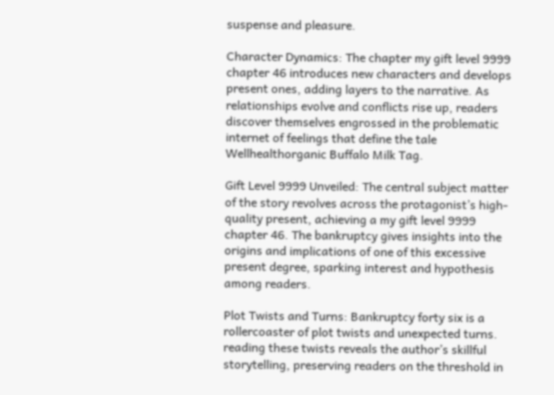suspense and pleasure.

Character Dynamics: The chapter my gift level 9999 chapter 46 introduces new characters and develops present ones, adding layers to the narrative. As relationships evolve and conflicts rise up, readers discover themselves engrossed in the problematic internet of feelings that define the tale Wellhealthorganic Buffalo Milk Tag.

Gift Level 9999 Unveiled: The central subject matter of the story revolves across the protagonist’s high-quality present, achieving a my gift level 9999 chapter 46. The bankruptcy gives insights into the origins and implications of one of this excessive present degree, sparking interest and hypothesis among readers.

Plot Twists and Turns: Bankruptcy forty six is a rollercoaster of plot twists and unexpected turns. reading these twists reveals the author’s skillful storytelling, preserving readers on the threshold in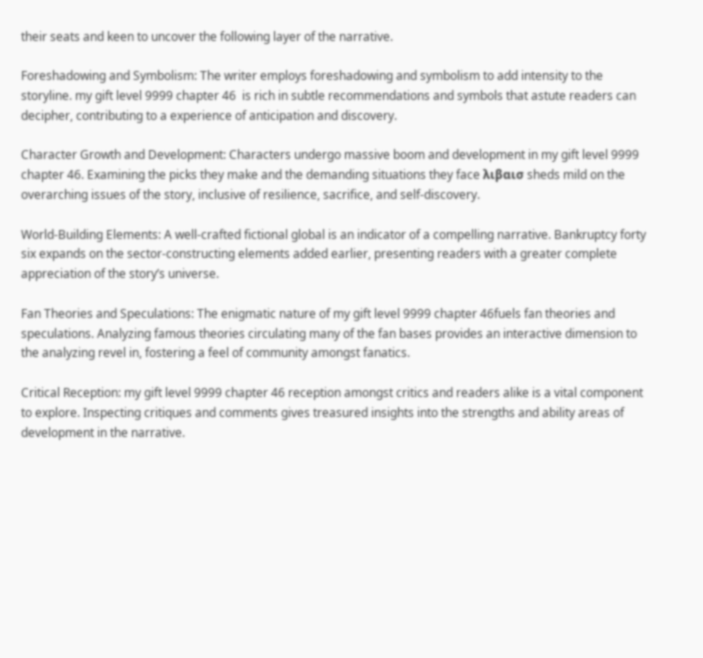their seats and keen to uncover the following layer of the narrative.

Foreshadowing and Symbolism: The writer employs foreshadowing and symbolism to add intensity to the storyline. my gift level 9999 chapter 46  is rich in subtle recommendations and symbols that astute readers can decipher, contributing to a experience of anticipation and discovery.

Character Growth and Development: Characters undergo massive boom and development in my gift level 9999 chapter 46. Examining the picks they make and the demanding situations they face λιβαισ sheds mild on the overarching issues of the story, inclusive of resilience, sacrifice, and self-discovery.

World-Building Elements: A well-crafted fictional global is an indicator of a compelling narrative. Bankruptcy forty six expands on the sector-constructing elements added earlier, presenting readers with a greater complete appreciation of the story’s universe.

Fan Theories and Speculations: The enigmatic nature of my gift level 9999 chapter 46fuels fan theories and speculations. Analyzing famous theories circulating many of the fan bases provides an interactive dimension to the analyzing revel in, fostering a feel of community amongst fanatics.

Critical Reception: my gift level 9999 chapter 46 reception amongst critics and readers alike is a vital component to explore. Inspecting critiques and comments gives treasured insights into the strengths and ability areas of development in the narrative.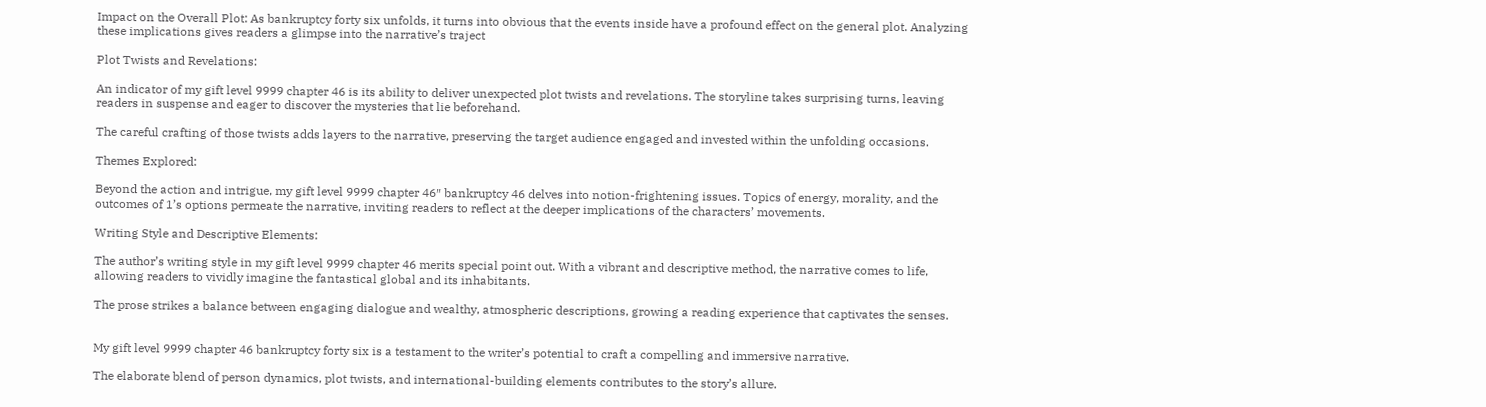Impact on the Overall Plot: As bankruptcy forty six unfolds, it turns into obvious that the events inside have a profound effect on the general plot. Analyzing these implications gives readers a glimpse into the narrative’s traject

Plot Twists and Revelations:

An indicator of my gift level 9999 chapter 46 is its ability to deliver unexpected plot twists and revelations. The storyline takes surprising turns, leaving readers in suspense and eager to discover the mysteries that lie beforehand.

The careful crafting of those twists adds layers to the narrative, preserving the target audience engaged and invested within the unfolding occasions.

Themes Explored:

Beyond the action and intrigue, my gift level 9999 chapter 46″ bankruptcy 46 delves into notion-frightening issues. Topics of energy, morality, and the outcomes of 1’s options permeate the narrative, inviting readers to reflect at the deeper implications of the characters’ movements.

Writing Style and Descriptive Elements:

The author’s writing style in my gift level 9999 chapter 46 merits special point out. With a vibrant and descriptive method, the narrative comes to life, allowing readers to vividly imagine the fantastical global and its inhabitants.

The prose strikes a balance between engaging dialogue and wealthy, atmospheric descriptions, growing a reading experience that captivates the senses.


My gift level 9999 chapter 46 bankruptcy forty six is a testament to the writer’s potential to craft a compelling and immersive narrative.

The elaborate blend of person dynamics, plot twists, and international-building elements contributes to the story’s allure.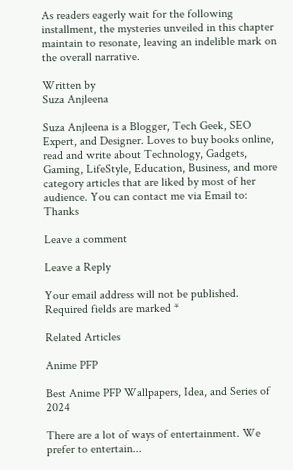As readers eagerly wait for the following installment, the mysteries unveiled in this chapter maintain to resonate, leaving an indelible mark on the overall narrative.

Written by
Suza Anjleena

Suza Anjleena is a Blogger, Tech Geek, SEO Expert, and Designer. Loves to buy books online, read and write about Technology, Gadgets, Gaming, LifeStyle, Education, Business, and more category articles that are liked by most of her audience. You can contact me via Email to: Thanks

Leave a comment

Leave a Reply

Your email address will not be published. Required fields are marked *

Related Articles

Anime PFP

Best Anime PFP Wallpapers, Idea, and Series of 2024

There are a lot of ways of entertainment. We prefer to entertain...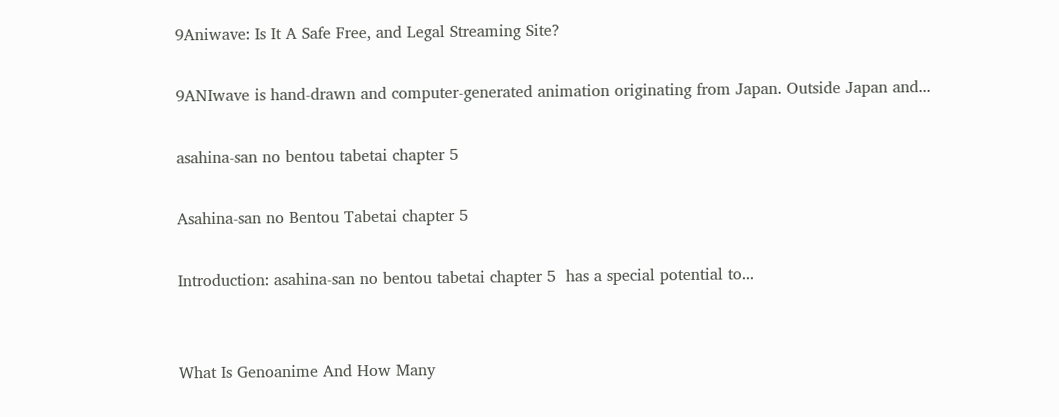9Aniwave: Is It A Safe Free, and Legal Streaming Site?

9ANIwave is hand-drawn and computer-generated animation originating from Japan. Outside Japan and...

asahina-san no bentou tabetai chapter 5

Asahina-san no Bentou Tabetai chapter 5

Introduction: asahina-san no bentou tabetai chapter 5  has a special potential to...


What Is Genoanime And How Many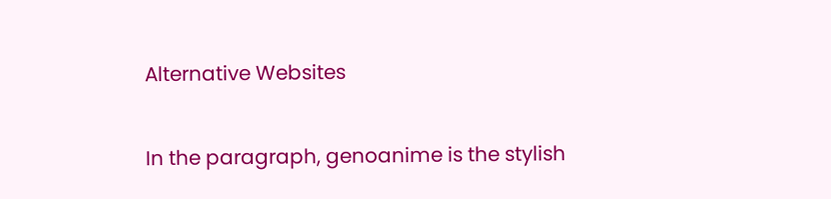Alternative Websites

In the paragraph, genoanime is the stylish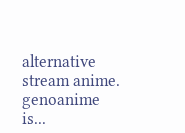alternative stream anime. genoanime is...